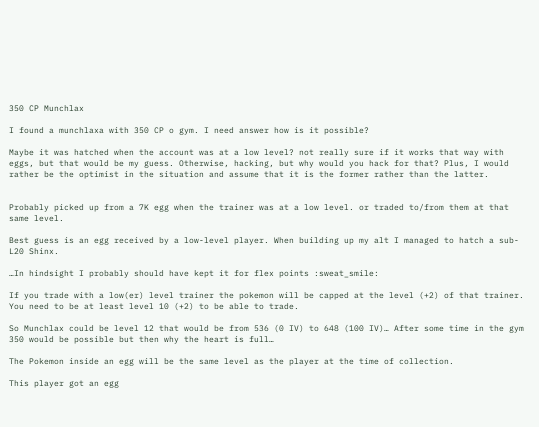350 CP Munchlax

I found a munchlaxa with 350 CP o gym. I need answer how is it possible?

Maybe it was hatched when the account was at a low level? not really sure if it works that way with eggs, but that would be my guess. Otherwise, hacking, but why would you hack for that? Plus, I would rather be the optimist in the situation and assume that it is the former rather than the latter.


Probably picked up from a 7K egg when the trainer was at a low level. or traded to/from them at that same level.

Best guess is an egg received by a low-level player. When building up my alt I managed to hatch a sub-L20 Shinx.

…In hindsight I probably should have kept it for flex points :sweat_smile:

If you trade with a low(er) level trainer the pokemon will be capped at the level (+2) of that trainer. You need to be at least level 10 (+2) to be able to trade.

So Munchlax could be level 12 that would be from 536 (0 IV) to 648 (100 IV)… After some time in the gym 350 would be possible but then why the heart is full…

The Pokemon inside an egg will be the same level as the player at the time of collection.

This player got an egg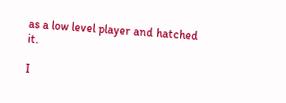as a low level player and hatched it.

I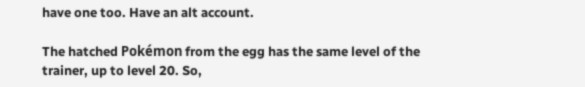have one too. Have an alt account.

The hatched Pokémon from the egg has the same level of the trainer, up to level 20. So,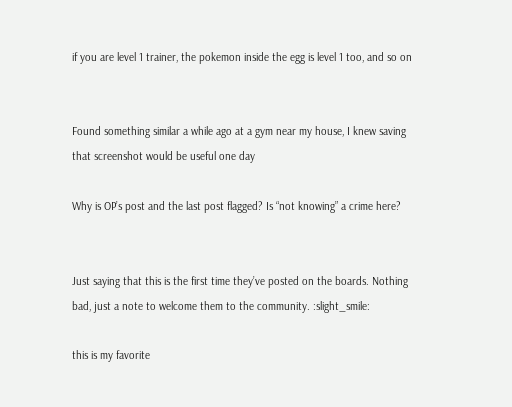if you are level 1 trainer, the pokemon inside the egg is level 1 too, and so on


Found something similar a while ago at a gym near my house, I knew saving that screenshot would be useful one day

Why is OP’s post and the last post flagged? Is “not knowing” a crime here?


Just saying that this is the first time they’ve posted on the boards. Nothing bad, just a note to welcome them to the community. :slight_smile:

this is my favorite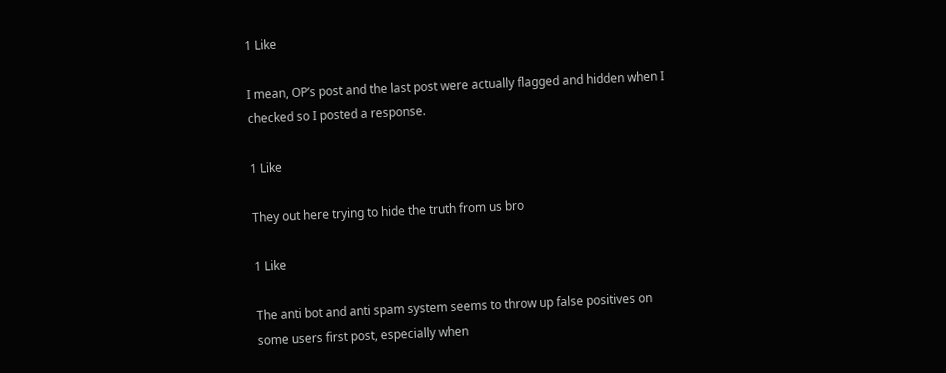1 Like

I mean, OP’s post and the last post were actually flagged and hidden when I checked so I posted a response.

1 Like

They out here trying to hide the truth from us bro

1 Like

The anti bot and anti spam system seems to throw up false positives on some users first post, especially when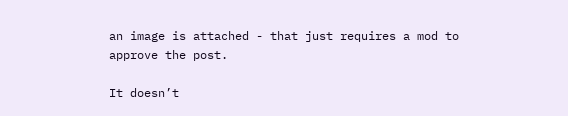an image is attached - that just requires a mod to approve the post.

It doesn’t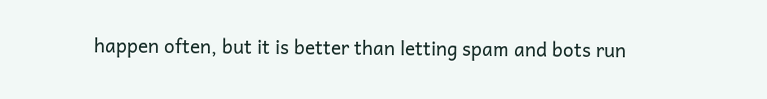happen often, but it is better than letting spam and bots run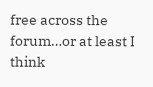free across the forum…or at least I think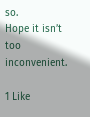so.
Hope it isn’t too inconvenient.

1 Like